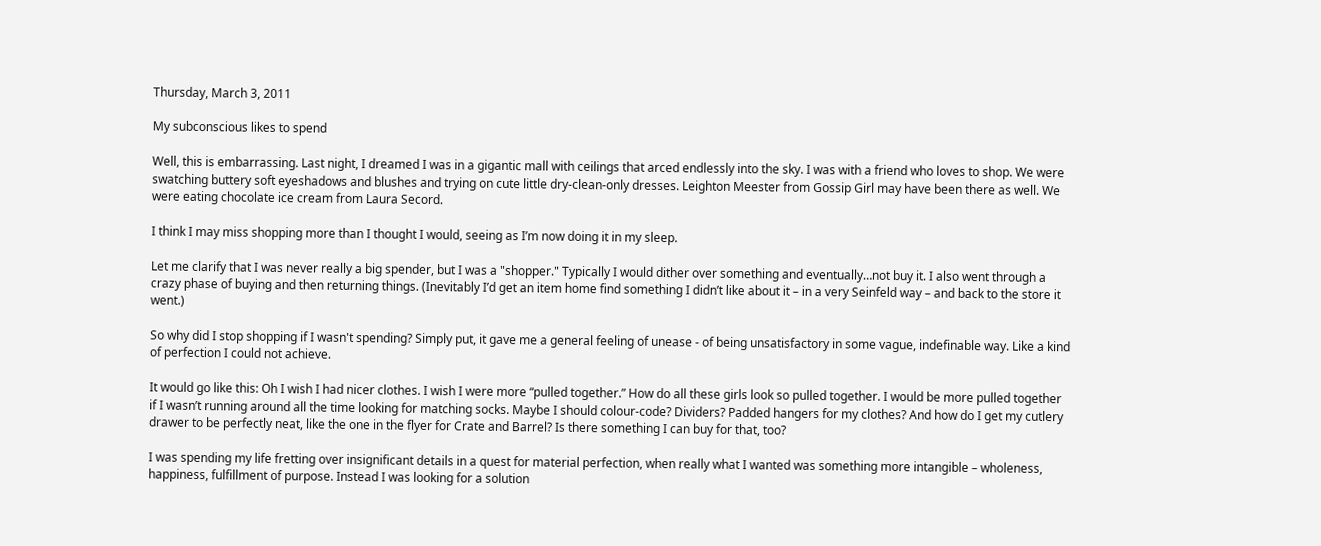Thursday, March 3, 2011

My subconscious likes to spend

Well, this is embarrassing. Last night, I dreamed I was in a gigantic mall with ceilings that arced endlessly into the sky. I was with a friend who loves to shop. We were swatching buttery soft eyeshadows and blushes and trying on cute little dry-clean-only dresses. Leighton Meester from Gossip Girl may have been there as well. We were eating chocolate ice cream from Laura Secord.

I think I may miss shopping more than I thought I would, seeing as I’m now doing it in my sleep.

Let me clarify that I was never really a big spender, but I was a "shopper." Typically I would dither over something and eventually…not buy it. I also went through a crazy phase of buying and then returning things. (Inevitably I’d get an item home find something I didn’t like about it – in a very Seinfeld way – and back to the store it went.)

So why did I stop shopping if I wasn't spending? Simply put, it gave me a general feeling of unease - of being unsatisfactory in some vague, indefinable way. Like a kind of perfection I could not achieve.

It would go like this: Oh I wish I had nicer clothes. I wish I were more “pulled together.” How do all these girls look so pulled together. I would be more pulled together if I wasn’t running around all the time looking for matching socks. Maybe I should colour-code? Dividers? Padded hangers for my clothes? And how do I get my cutlery drawer to be perfectly neat, like the one in the flyer for Crate and Barrel? Is there something I can buy for that, too?

I was spending my life fretting over insignificant details in a quest for material perfection, when really what I wanted was something more intangible – wholeness, happiness, fulfillment of purpose. Instead I was looking for a solution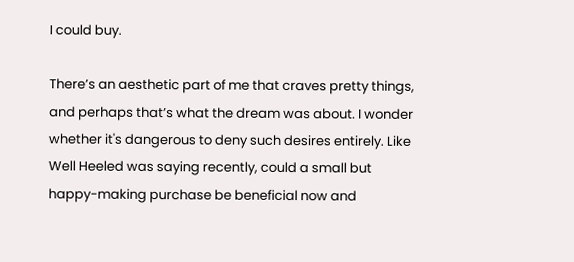I could buy.

There’s an aesthetic part of me that craves pretty things, and perhaps that’s what the dream was about. I wonder whether it's dangerous to deny such desires entirely. Like Well Heeled was saying recently, could a small but happy-making purchase be beneficial now and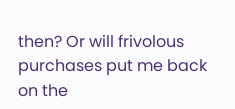then? Or will frivolous purchases put me back on the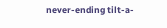never-ending tilt-a-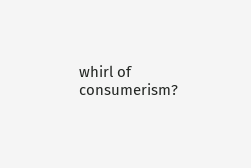whirl of consumerism?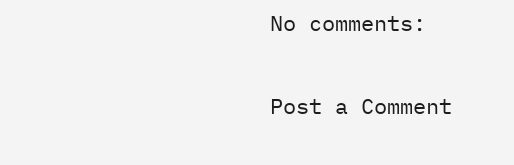No comments:

Post a Comment